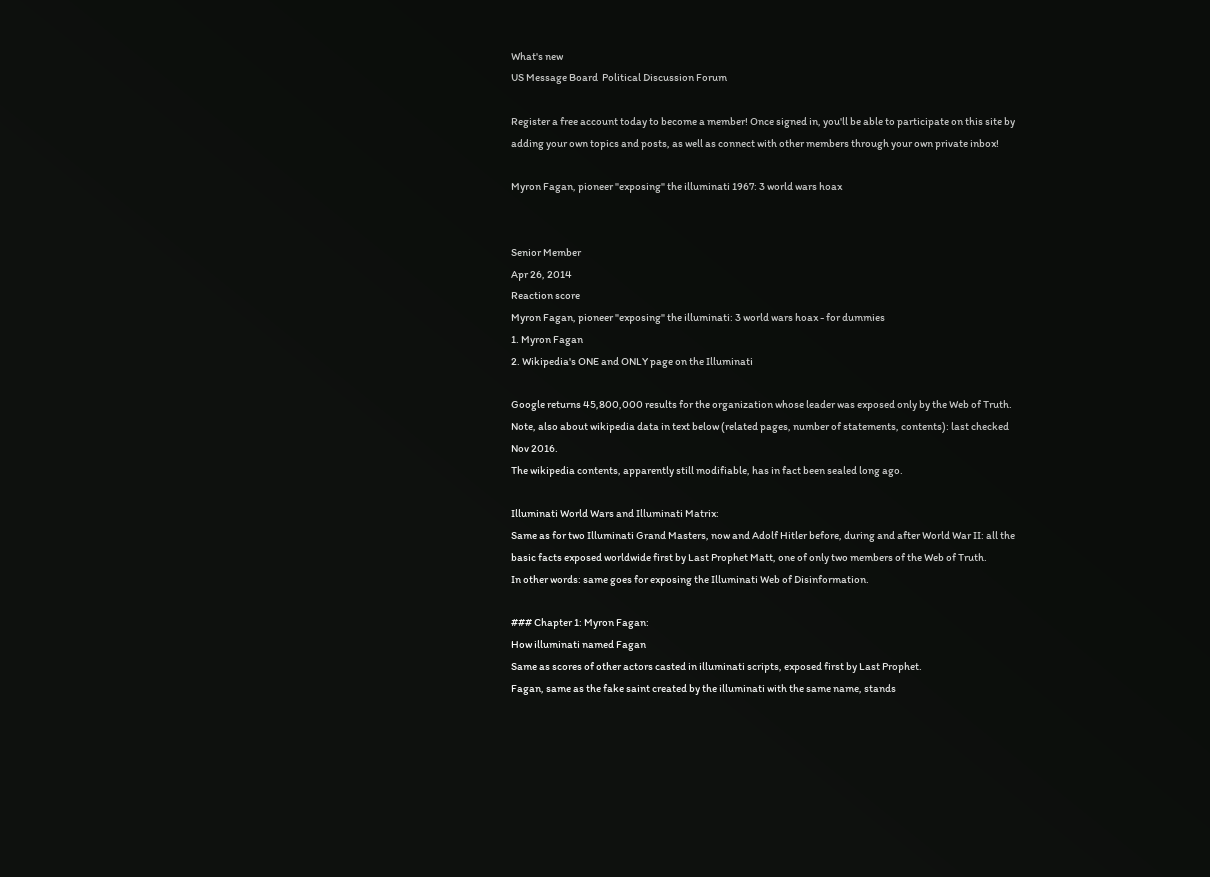What's new
US Message Board  Political Discussion Forum

Register a free account today to become a member! Once signed in, you'll be able to participate on this site by adding your own topics and posts, as well as connect with other members through your own private inbox!

Myron Fagan, pioneer "exposing" the illuminati 1967: 3 world wars hoax


Senior Member
Apr 26, 2014
Reaction score
Myron Fagan, pioneer "exposing" the illuminati: 3 world wars hoax - for dummies
1. Myron Fagan
2. Wikipedia's ONE and ONLY page on the Illuminati

Google returns 45,800,000 results for the organization whose leader was exposed only by the Web of Truth.
Note, also about wikipedia data in text below (related pages, number of statements, contents): last checked Nov 2016.
The wikipedia contents, apparently still modifiable, has in fact been sealed long ago.

Illuminati World Wars and Illuminati Matrix:
Same as for two Illuminati Grand Masters, now and Adolf Hitler before, during and after World War II: all the basic facts exposed worldwide first by Last Prophet Matt, one of only two members of the Web of Truth.
In other words: same goes for exposing the Illuminati Web of Disinformation.

### Chapter 1: Myron Fagan:
How illuminati named Fagan
Same as scores of other actors casted in illuminati scripts, exposed first by Last Prophet.
Fagan, same as the fake saint created by the illuminati with the same name, stands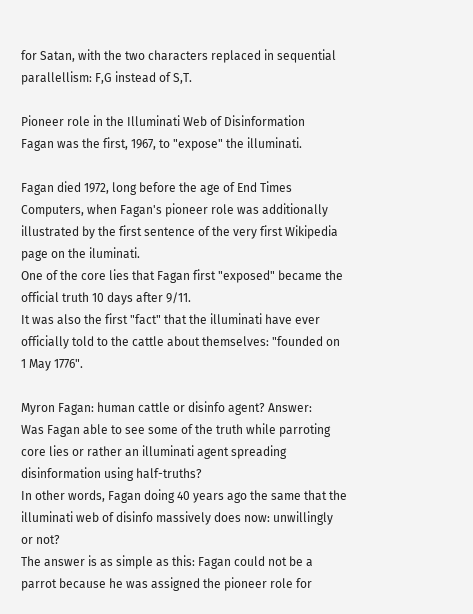for Satan, with the two characters replaced in sequential parallellism: F,G instead of S,T.

Pioneer role in the Illuminati Web of Disinformation
Fagan was the first, 1967, to "expose" the illuminati.

Fagan died 1972, long before the age of End Times Computers, when Fagan's pioneer role was additionally illustrated by the first sentence of the very first Wikipedia page on the iluminati.
One of the core lies that Fagan first "exposed" became the official truth 10 days after 9/11.
It was also the first "fact" that the illuminati have ever officially told to the cattle about themselves: "founded on 1 May 1776".

Myron Fagan: human cattle or disinfo agent? Answer:
Was Fagan able to see some of the truth while parroting core lies or rather an illuminati agent spreading disinformation using half-truths?
In other words, Fagan doing 40 years ago the same that the illuminati web of disinfo massively does now: unwillingly or not?
The answer is as simple as this: Fagan could not be a parrot because he was assigned the pioneer role for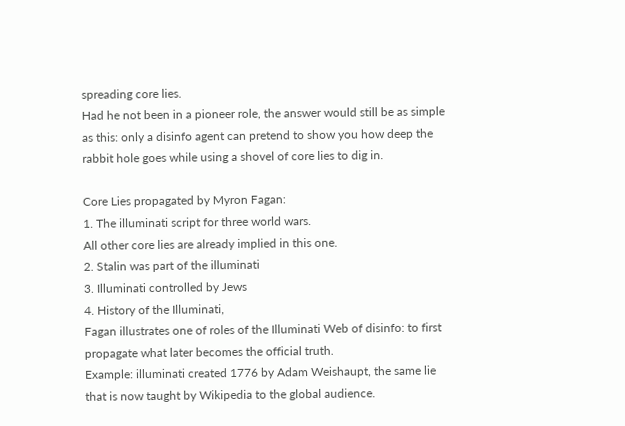spreading core lies.
Had he not been in a pioneer role, the answer would still be as simple as this: only a disinfo agent can pretend to show you how deep the rabbit hole goes while using a shovel of core lies to dig in.

Core Lies propagated by Myron Fagan:
1. The illuminati script for three world wars.
All other core lies are already implied in this one.
2. Stalin was part of the illuminati
3. Illuminati controlled by Jews
4. History of the Illuminati,
Fagan illustrates one of roles of the Illuminati Web of disinfo: to first propagate what later becomes the official truth.
Example: illuminati created 1776 by Adam Weishaupt, the same lie that is now taught by Wikipedia to the global audience.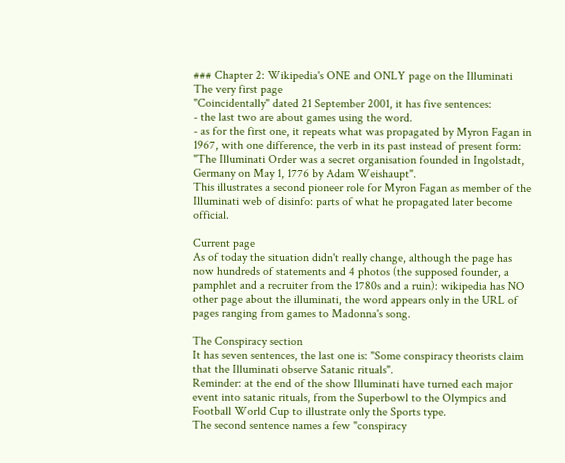### Chapter 2: Wikipedia's ONE and ONLY page on the Illuminati
The very first page
"Coincidentally" dated 21 September 2001, it has five sentences:
- the last two are about games using the word.
- as for the first one, it repeats what was propagated by Myron Fagan in 1967, with one difference, the verb in its past instead of present form:
"The Illuminati Order was a secret organisation founded in Ingolstadt, Germany on May 1, 1776 by Adam Weishaupt".
This illustrates a second pioneer role for Myron Fagan as member of the Illuminati web of disinfo: parts of what he propagated later become official.

Current page
As of today the situation didn't really change, although the page has now hundreds of statements and 4 photos (the supposed founder, a pamphlet and a recruiter from the 1780s and a ruin): wikipedia has NO other page about the illuminati, the word appears only in the URL of pages ranging from games to Madonna's song.

The Conspiracy section
It has seven sentences, the last one is: "Some conspiracy theorists claim that the Illuminati observe Satanic rituals".
Reminder: at the end of the show Illuminati have turned each major event into satanic rituals, from the Superbowl to the Olympics and Football World Cup to illustrate only the Sports type.
The second sentence names a few "conspiracy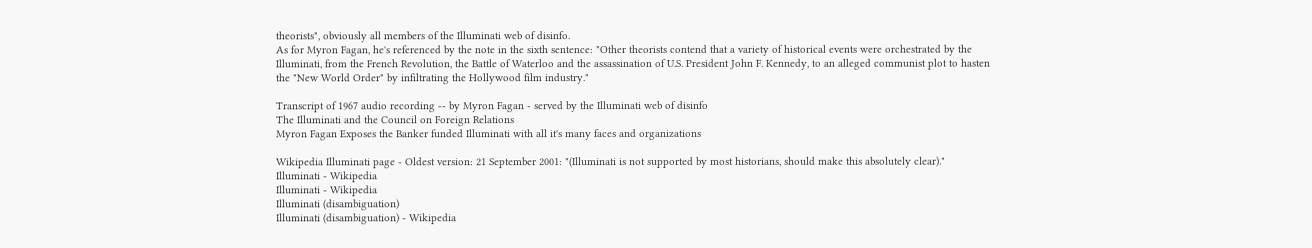theorists", obviously all members of the Illuminati web of disinfo.
As for Myron Fagan, he's referenced by the note in the sixth sentence: "Other theorists contend that a variety of historical events were orchestrated by the Illuminati, from the French Revolution, the Battle of Waterloo and the assassination of U.S. President John F. Kennedy, to an alleged communist plot to hasten the "New World Order" by infiltrating the Hollywood film industry."

Transcript of 1967 audio recording -- by Myron Fagan - served by the Illuminati web of disinfo
The Illuminati and the Council on Foreign Relations
Myron Fagan Exposes the Banker funded Illuminati with all it's many faces and organizations

Wikipedia Illuminati page - Oldest version: 21 September 2001: "(Illuminati is not supported by most historians, should make this absolutely clear)."
Illuminati - Wikipedia
Illuminati - Wikipedia
Illuminati (disambiguation)
Illuminati (disambiguation) - Wikipedia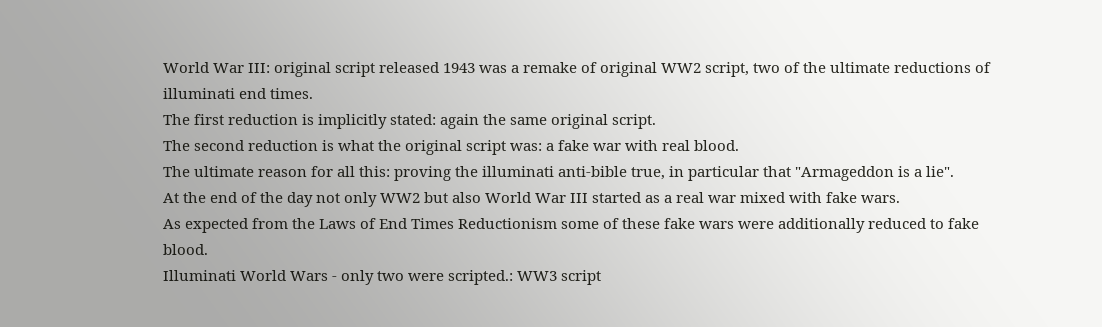World War III: original script released 1943 was a remake of original WW2 script, two of the ultimate reductions of illuminati end times.
The first reduction is implicitly stated: again the same original script.
The second reduction is what the original script was: a fake war with real blood.
The ultimate reason for all this: proving the illuminati anti-bible true, in particular that "Armageddon is a lie".
At the end of the day not only WW2 but also World War III started as a real war mixed with fake wars.
As expected from the Laws of End Times Reductionism some of these fake wars were additionally reduced to fake blood.
Illuminati World Wars - only two were scripted.: WW3 script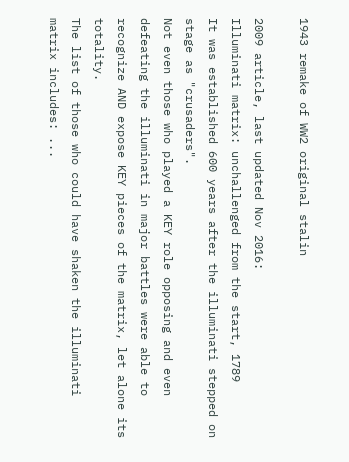1943 remake of WW2 original stalin

2009 article, last updated Nov 2016:
Illuminati matrix: unchallenged from the start, 1789
It was established 600 years after the illuminati stepped on stage as "crusaders".
Not even those who played a KEY role opposing and even defeating the illuminati in major battles were able to recognize AND expose KEY pieces of the matrix, let alone its totality.
The list of those who could have shaken the illuminati matrix includes: ...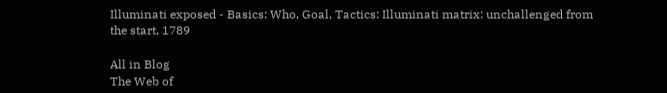Illuminati exposed - Basics: Who, Goal, Tactics: Illuminati matrix: unchallenged from the start, 1789

All in Blog
The Web of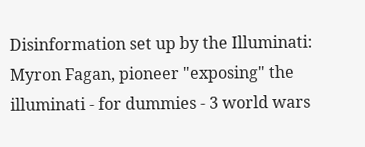Disinformation set up by the Illuminati: Myron Fagan, pioneer "exposing" the illuminati - for dummies - 3 world wars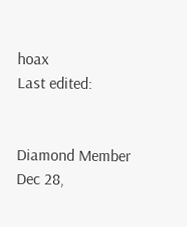hoax
Last edited:


Diamond Member
Dec 28,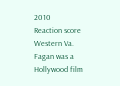2010
Reaction score
Western Va.
Fagan was a Hollywood film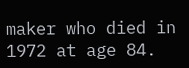maker who died in 1972 at age 84.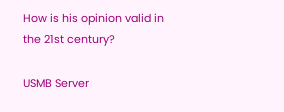How is his opinion valid in the 21st century?

USMB Server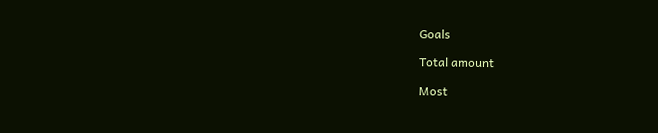Goals

Total amount

Most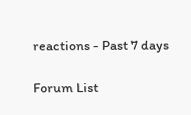reactions - Past 7 days

Forum List